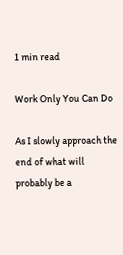1 min read

Work Only You Can Do

As I slowly approach the end of what will probably be a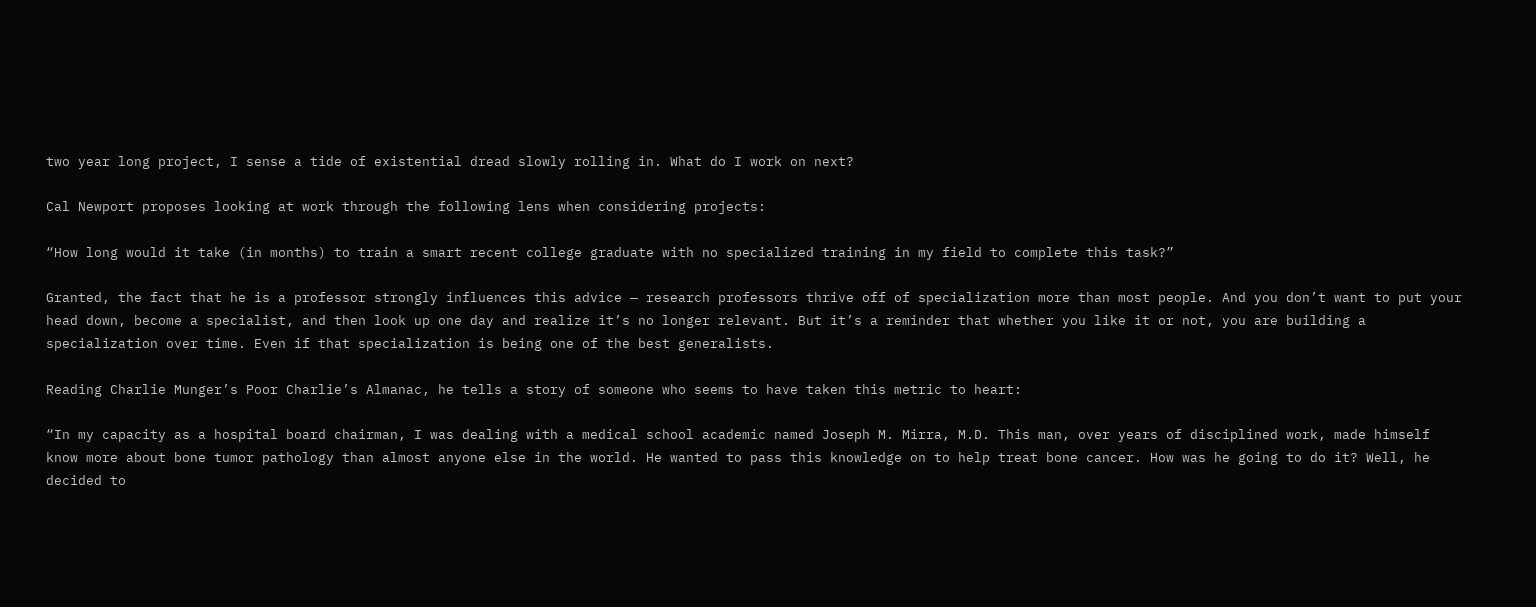two year long project, I sense a tide of existential dread slowly rolling in. What do I work on next?

Cal Newport proposes looking at work through the following lens when considering projects:

“How long would it take (in months) to train a smart recent college graduate with no specialized training in my field to complete this task?”

Granted, the fact that he is a professor strongly influences this advice — research professors thrive off of specialization more than most people. And you don’t want to put your head down, become a specialist, and then look up one day and realize it’s no longer relevant. But it’s a reminder that whether you like it or not, you are building a specialization over time. Even if that specialization is being one of the best generalists.

Reading Charlie Munger’s Poor Charlie’s Almanac, he tells a story of someone who seems to have taken this metric to heart:

“In my capacity as a hospital board chairman, I was dealing with a medical school academic named Joseph M. Mirra, M.D. This man, over years of disciplined work, made himself know more about bone tumor pathology than almost anyone else in the world. He wanted to pass this knowledge on to help treat bone cancer. How was he going to do it? Well, he decided to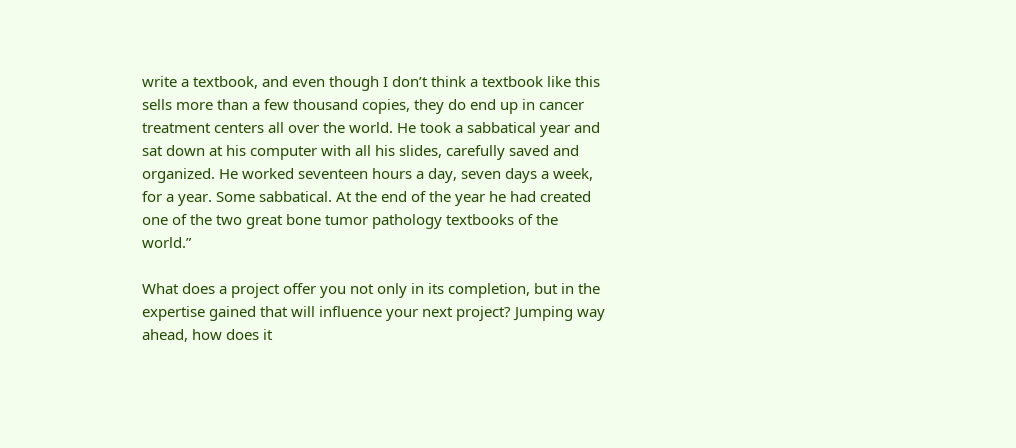write a textbook, and even though I don’t think a textbook like this sells more than a few thousand copies, they do end up in cancer treatment centers all over the world. He took a sabbatical year and sat down at his computer with all his slides, carefully saved and organized. He worked seventeen hours a day, seven days a week, for a year. Some sabbatical. At the end of the year he had created one of the two great bone tumor pathology textbooks of the world.”

What does a project offer you not only in its completion, but in the expertise gained that will influence your next project? Jumping way ahead, how does it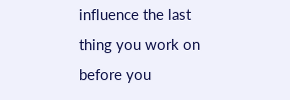influence the last thing you work on before you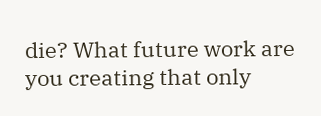die? What future work are you creating that only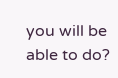you will be able to do?